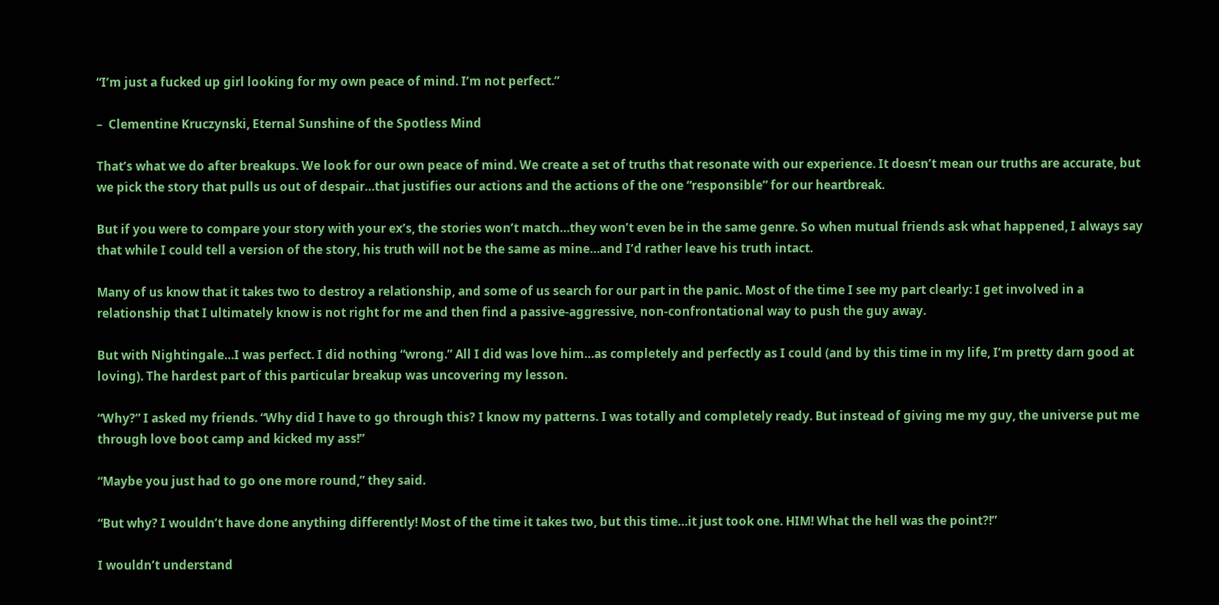“I’m just a fucked up girl looking for my own peace of mind. I’m not perfect.”

–  Clementine Kruczynski, Eternal Sunshine of the Spotless Mind

That’s what we do after breakups. We look for our own peace of mind. We create a set of truths that resonate with our experience. It doesn’t mean our truths are accurate, but we pick the story that pulls us out of despair…that justifies our actions and the actions of the one “responsible” for our heartbreak.

But if you were to compare your story with your ex’s, the stories won’t match…they won’t even be in the same genre. So when mutual friends ask what happened, I always say that while I could tell a version of the story, his truth will not be the same as mine…and I’d rather leave his truth intact.

Many of us know that it takes two to destroy a relationship, and some of us search for our part in the panic. Most of the time I see my part clearly: I get involved in a relationship that I ultimately know is not right for me and then find a passive-aggressive, non-confrontational way to push the guy away.

But with Nightingale…I was perfect. I did nothing “wrong.” All I did was love him…as completely and perfectly as I could (and by this time in my life, I’m pretty darn good at loving). The hardest part of this particular breakup was uncovering my lesson.

“Why?” I asked my friends. “Why did I have to go through this? I know my patterns. I was totally and completely ready. But instead of giving me my guy, the universe put me through love boot camp and kicked my ass!”

“Maybe you just had to go one more round,” they said.

“But why? I wouldn’t have done anything differently! Most of the time it takes two, but this time…it just took one. HIM! What the hell was the point?!”

I wouldn’t understand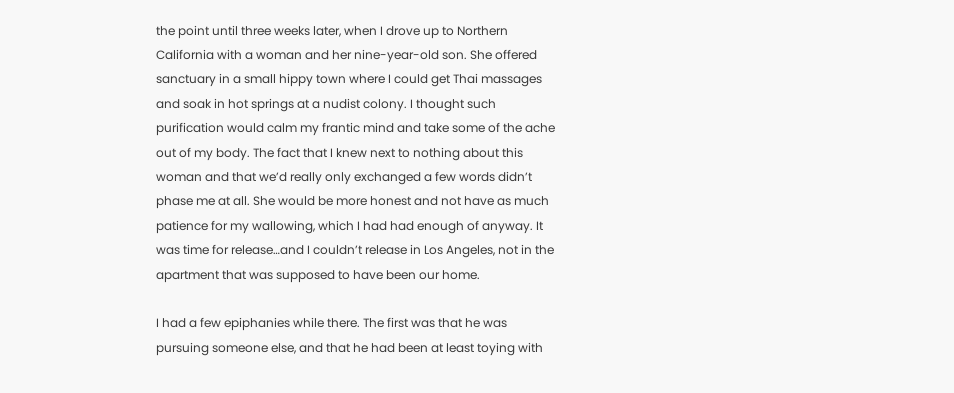the point until three weeks later, when I drove up to Northern California with a woman and her nine-year-old son. She offered sanctuary in a small hippy town where I could get Thai massages and soak in hot springs at a nudist colony. I thought such purification would calm my frantic mind and take some of the ache out of my body. The fact that I knew next to nothing about this woman and that we’d really only exchanged a few words didn’t phase me at all. She would be more honest and not have as much patience for my wallowing, which I had had enough of anyway. It was time for release…and I couldn’t release in Los Angeles, not in the apartment that was supposed to have been our home.

I had a few epiphanies while there. The first was that he was pursuing someone else, and that he had been at least toying with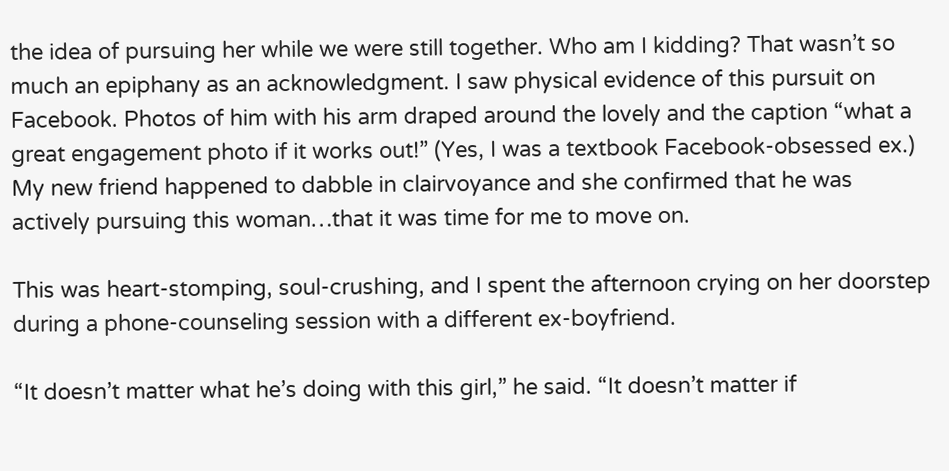the idea of pursuing her while we were still together. Who am I kidding? That wasn’t so much an epiphany as an acknowledgment. I saw physical evidence of this pursuit on Facebook. Photos of him with his arm draped around the lovely and the caption “what a great engagement photo if it works out!” (Yes, I was a textbook Facebook-obsessed ex.) My new friend happened to dabble in clairvoyance and she confirmed that he was actively pursuing this woman…that it was time for me to move on.

This was heart-stomping, soul-crushing, and I spent the afternoon crying on her doorstep during a phone-counseling session with a different ex-boyfriend.

“It doesn’t matter what he’s doing with this girl,” he said. “It doesn’t matter if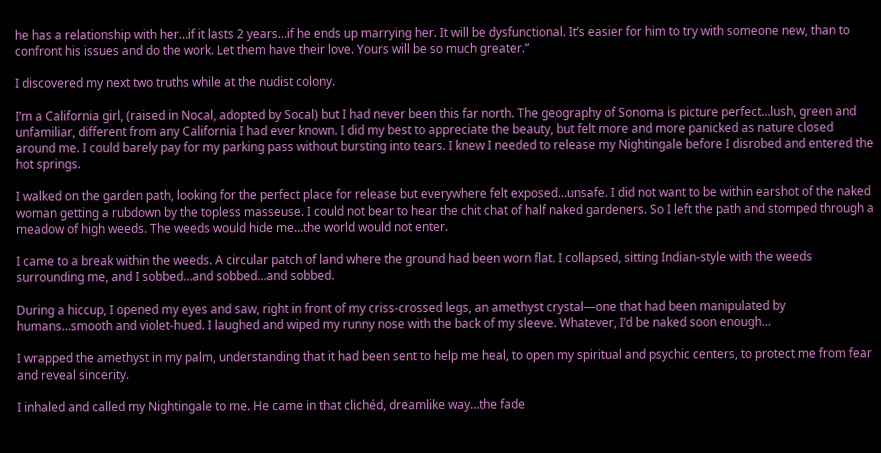he has a relationship with her…if it lasts 2 years…if he ends up marrying her. It will be dysfunctional. It’s easier for him to try with someone new, than to confront his issues and do the work. Let them have their love. Yours will be so much greater.”

I discovered my next two truths while at the nudist colony.

I’m a California girl, (raised in Nocal, adopted by Socal) but I had never been this far north. The geography of Sonoma is picture perfect…lush, green and unfamiliar, different from any California I had ever known. I did my best to appreciate the beauty, but felt more and more panicked as nature closed around me. I could barely pay for my parking pass without bursting into tears. I knew I needed to release my Nightingale before I disrobed and entered the hot springs.

I walked on the garden path, looking for the perfect place for release but everywhere felt exposed…unsafe. I did not want to be within earshot of the naked woman getting a rubdown by the topless masseuse. I could not bear to hear the chit chat of half naked gardeners. So I left the path and stomped through a meadow of high weeds. The weeds would hide me…the world would not enter.

I came to a break within the weeds. A circular patch of land where the ground had been worn flat. I collapsed, sitting Indian-style with the weeds surrounding me, and I sobbed…and sobbed…and sobbed.

During a hiccup, I opened my eyes and saw, right in front of my criss-crossed legs, an amethyst crystal—one that had been manipulated by humans…smooth and violet-hued. I laughed and wiped my runny nose with the back of my sleeve. Whatever, I’d be naked soon enough…

I wrapped the amethyst in my palm, understanding that it had been sent to help me heal, to open my spiritual and psychic centers, to protect me from fear and reveal sincerity.

I inhaled and called my Nightingale to me. He came in that clichéd, dreamlike way…the fade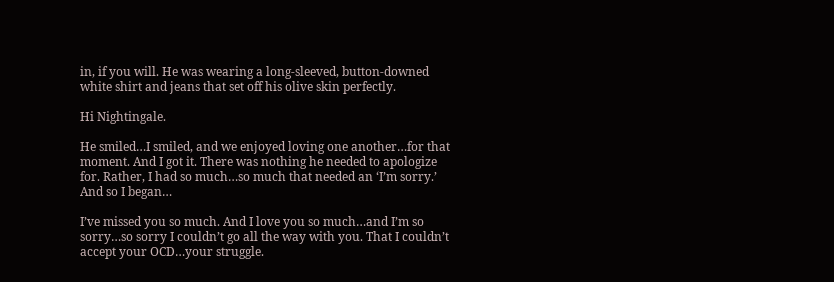in, if you will. He was wearing a long-sleeved, button-downed white shirt and jeans that set off his olive skin perfectly.

Hi Nightingale.

He smiled…I smiled, and we enjoyed loving one another…for that moment. And I got it. There was nothing he needed to apologize for. Rather, I had so much…so much that needed an ‘I’m sorry.’ And so I began…

I’ve missed you so much. And I love you so much…and I’m so sorry…so sorry I couldn’t go all the way with you. That I couldn’t accept your OCD…your struggle.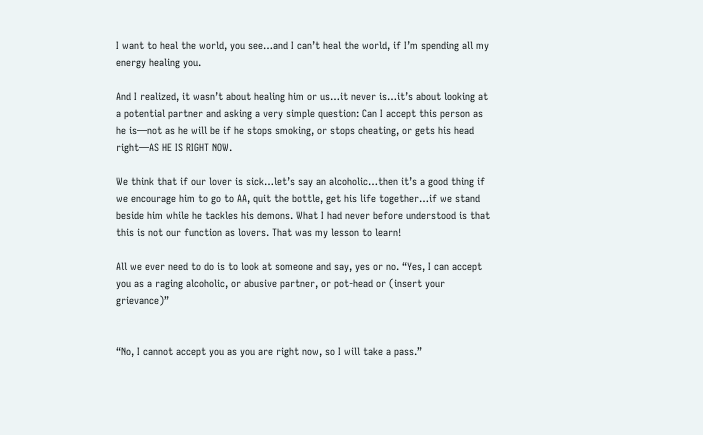I want to heal the world, you see…and I can’t heal the world, if I’m spending all my energy healing you.

And I realized, it wasn’t about healing him or us…it never is…it’s about looking at a potential partner and asking a very simple question: Can I accept this person as he is—not as he will be if he stops smoking, or stops cheating, or gets his head right—AS HE IS RIGHT NOW.

We think that if our lover is sick…let’s say an alcoholic…then it’s a good thing if we encourage him to go to AA, quit the bottle, get his life together…if we stand beside him while he tackles his demons. What I had never before understood is that this is not our function as lovers. That was my lesson to learn!

All we ever need to do is to look at someone and say, yes or no. “Yes, I can accept you as a raging alcoholic, or abusive partner, or pot-head or (insert your grievance)”


“No, I cannot accept you as you are right now, so I will take a pass.”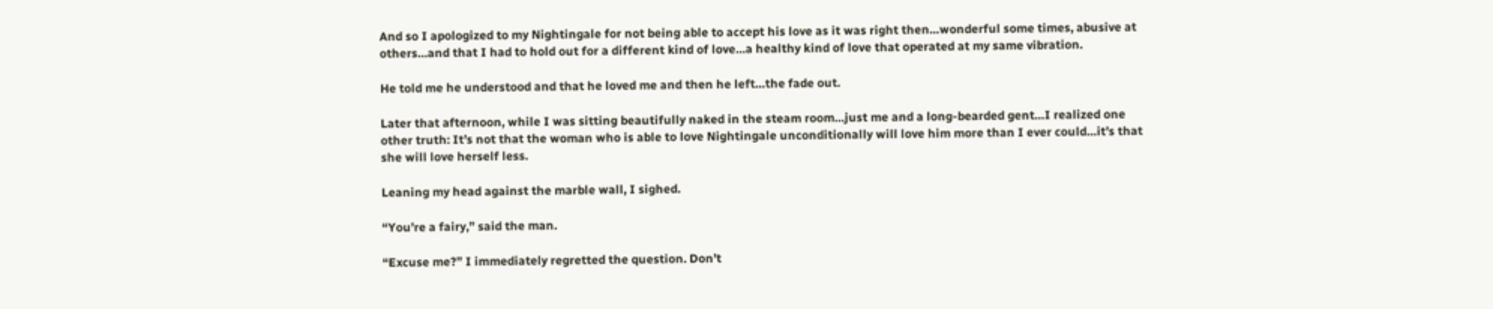And so I apologized to my Nightingale for not being able to accept his love as it was right then…wonderful some times, abusive at others…and that I had to hold out for a different kind of love…a healthy kind of love that operated at my same vibration.

He told me he understood and that he loved me and then he left…the fade out.

Later that afternoon, while I was sitting beautifully naked in the steam room…just me and a long-bearded gent…I realized one other truth: It’s not that the woman who is able to love Nightingale unconditionally will love him more than I ever could…it’s that she will love herself less.

Leaning my head against the marble wall, I sighed.

“You’re a fairy,” said the man.

“Excuse me?” I immediately regretted the question. Don’t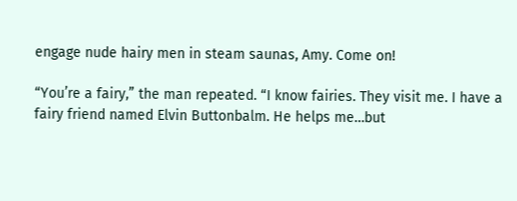engage nude hairy men in steam saunas, Amy. Come on!

“You’re a fairy,” the man repeated. “I know fairies. They visit me. I have a fairy friend named Elvin Buttonbalm. He helps me…but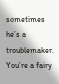sometimes he’s a troublemaker. You’re a fairy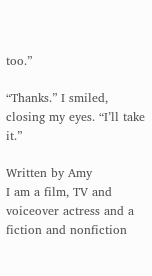too.”

“Thanks.” I smiled, closing my eyes. “I’ll take it.”

Written by Amy
I am a film, TV and voiceover actress and a fiction and nonfiction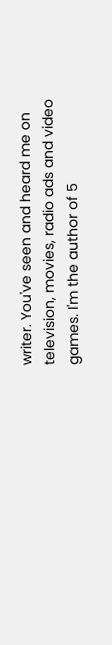writer. You've seen and heard me on television, movies, radio ads and video games. I'm the author of 5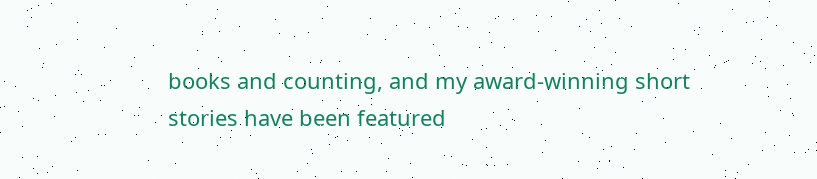books and counting, and my award-winning short stories have been featured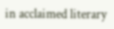in acclaimed literary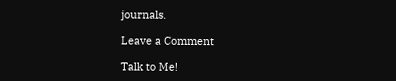journals.

Leave a Comment

Talk to Me!